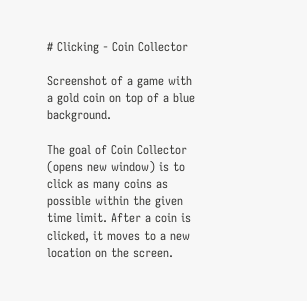# Clicking - Coin Collector

Screenshot of a game with a gold coin on top of a blue background.

The goal of Coin Collector (opens new window) is to click as many coins as possible within the given time limit. After a coin is clicked, it moves to a new location on the screen.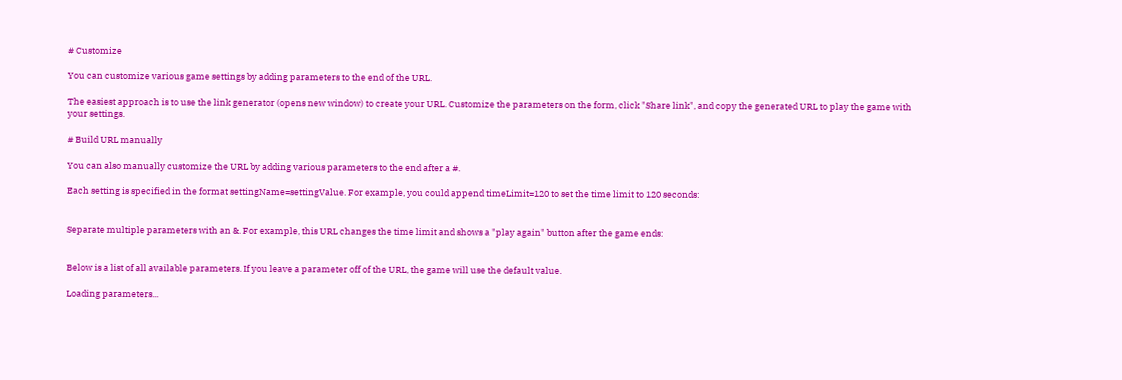# Customize

You can customize various game settings by adding parameters to the end of the URL.

The easiest approach is to use the link generator (opens new window) to create your URL. Customize the parameters on the form, click "Share link", and copy the generated URL to play the game with your settings.

# Build URL manually

You can also manually customize the URL by adding various parameters to the end after a #.

Each setting is specified in the format settingName=settingValue. For example, you could append timeLimit=120 to set the time limit to 120 seconds:


Separate multiple parameters with an &. For example, this URL changes the time limit and shows a "play again" button after the game ends:


Below is a list of all available parameters. If you leave a parameter off of the URL, the game will use the default value.

Loading parameters...